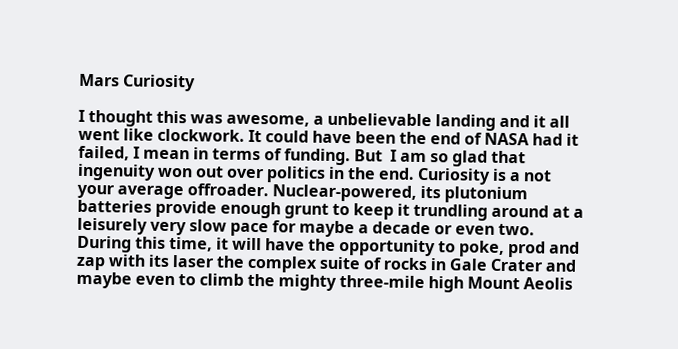Mars Curiosity

I thought this was awesome, a unbelievable landing and it all went like clockwork. It could have been the end of NASA had it failed, I mean in terms of funding. But  I am so glad that  ingenuity won out over politics in the end. Curiosity is a not your average offroader. Nuclear-powered, its plutonium batteries provide enough grunt to keep it trundling around at a leisurely very slow pace for maybe a decade or even two. During this time, it will have the opportunity to poke, prod and zap with its laser the complex suite of rocks in Gale Crater and maybe even to climb the mighty three-mile high Mount Aeolis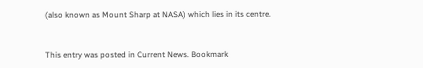(also known as Mount Sharp at NASA) which lies in its centre.


This entry was posted in Current News. Bookmark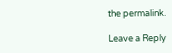the permalink.

Leave a Reply